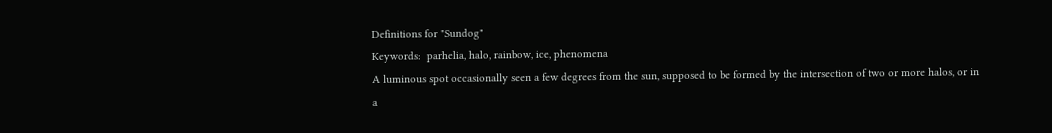Definitions for "Sundog"
Keywords:  parhelia, halo, rainbow, ice, phenomena
A luminous spot occasionally seen a few degrees from the sun, supposed to be formed by the intersection of two or more halos, or in a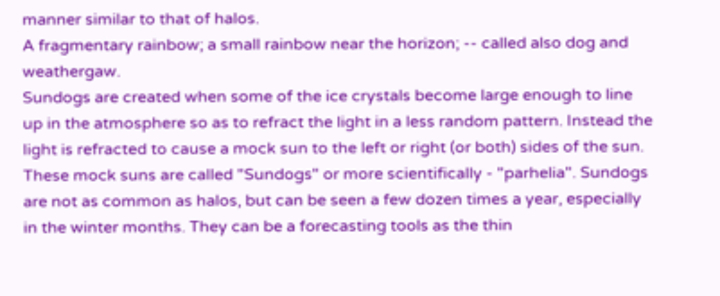manner similar to that of halos.
A fragmentary rainbow; a small rainbow near the horizon; -- called also dog and weathergaw.
Sundogs are created when some of the ice crystals become large enough to line up in the atmosphere so as to refract the light in a less random pattern. Instead the light is refracted to cause a mock sun to the left or right (or both) sides of the sun. These mock suns are called "Sundogs" or more scientifically - "parhelia". Sundogs are not as common as halos, but can be seen a few dozen times a year, especially in the winter months. They can be a forecasting tools as the thin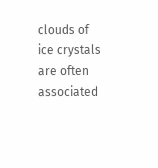clouds of ice crystals are often associated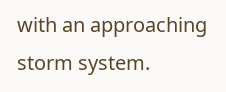with an approaching storm system.